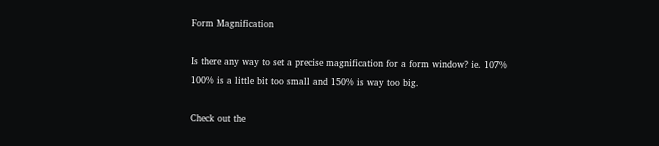Form Magnification

Is there any way to set a precise magnification for a form window? ie. 107%
100% is a little bit too small and 150% is way too big.

Check out the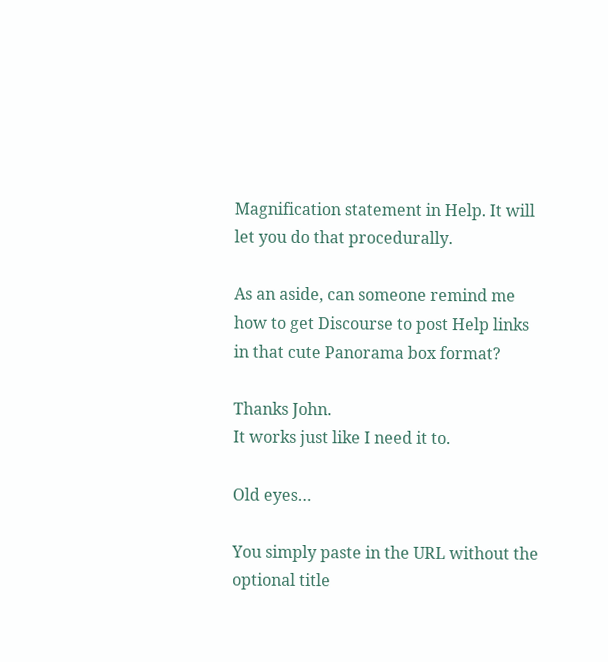Magnification statement in Help. It will let you do that procedurally.

As an aside, can someone remind me how to get Discourse to post Help links in that cute Panorama box format?

Thanks John.
It works just like I need it to.

Old eyes…

You simply paste in the URL without the optional title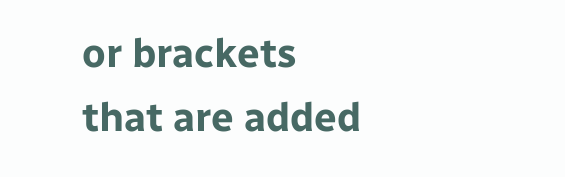or brackets that are added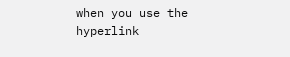when you use the hyperlink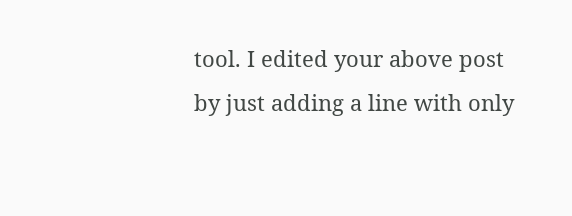tool. I edited your above post by just adding a line with only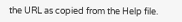the URL as copied from the Help file.